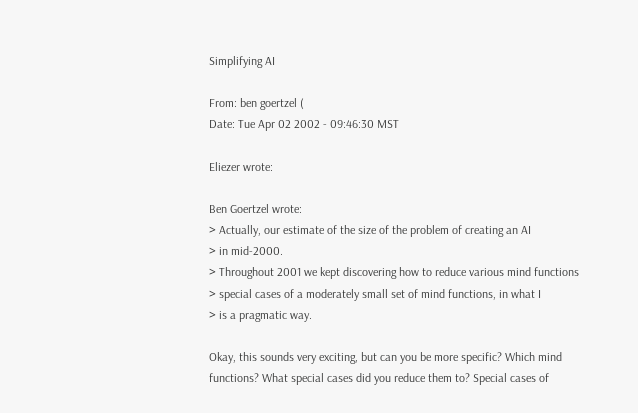Simplifying AI

From: ben goertzel (
Date: Tue Apr 02 2002 - 09:46:30 MST

Eliezer wrote:

Ben Goertzel wrote:
> Actually, our estimate of the size of the problem of creating an AI
> in mid-2000.
> Throughout 2001 we kept discovering how to reduce various mind functions
> special cases of a moderately small set of mind functions, in what I
> is a pragmatic way.

Okay, this sounds very exciting, but can you be more specific? Which mind
functions? What special cases did you reduce them to? Special cases of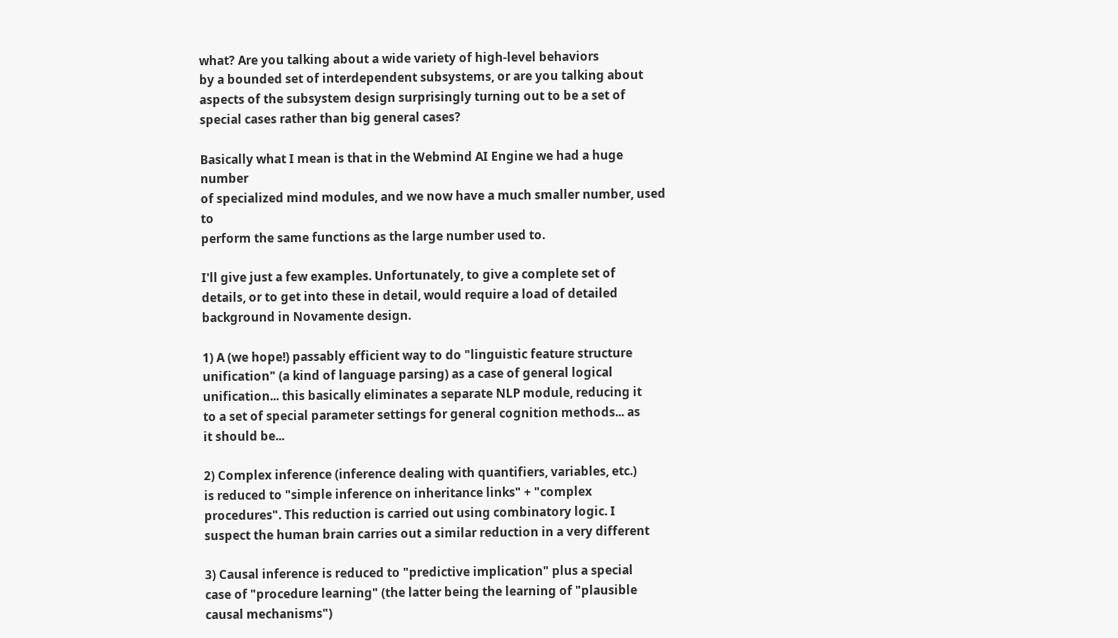what? Are you talking about a wide variety of high-level behaviors
by a bounded set of interdependent subsystems, or are you talking about
aspects of the subsystem design surprisingly turning out to be a set of
special cases rather than big general cases?

Basically what I mean is that in the Webmind AI Engine we had a huge number
of specialized mind modules, and we now have a much smaller number, used to
perform the same functions as the large number used to.

I'll give just a few examples. Unfortunately, to give a complete set of
details, or to get into these in detail, would require a load of detailed
background in Novamente design.

1) A (we hope!) passably efficient way to do "linguistic feature structure
unification" (a kind of language parsing) as a case of general logical
unification... this basically eliminates a separate NLP module, reducing it
to a set of special parameter settings for general cognition methods... as
it should be...

2) Complex inference (inference dealing with quantifiers, variables, etc.)
is reduced to "simple inference on inheritance links" + "complex
procedures". This reduction is carried out using combinatory logic. I
suspect the human brain carries out a similar reduction in a very different

3) Causal inference is reduced to "predictive implication" plus a special
case of "procedure learning" (the latter being the learning of "plausible
causal mechanisms")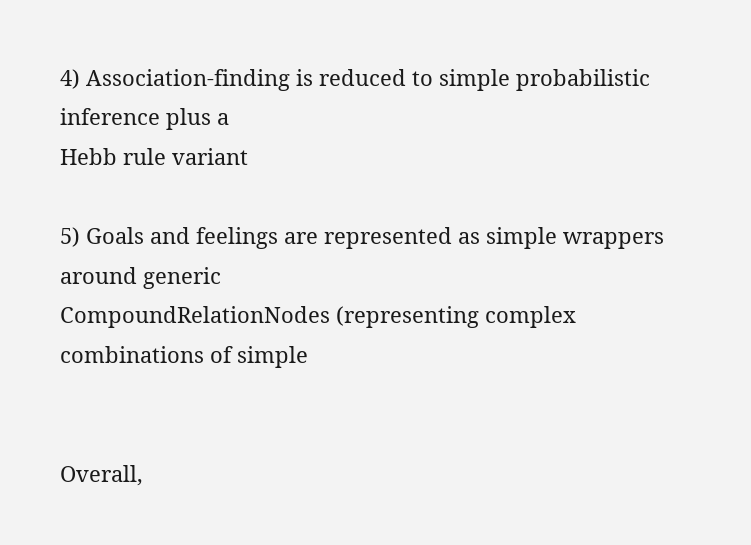4) Association-finding is reduced to simple probabilistic inference plus a
Hebb rule variant

5) Goals and feelings are represented as simple wrappers around generic
CompoundRelationNodes (representing complex combinations of simple


Overall,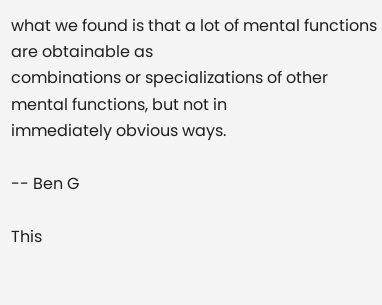what we found is that a lot of mental functions are obtainable as
combinations or specializations of other mental functions, but not in
immediately obvious ways.

-- Ben G

This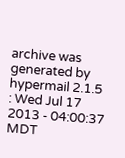archive was generated by hypermail 2.1.5 : Wed Jul 17 2013 - 04:00:37 MDT